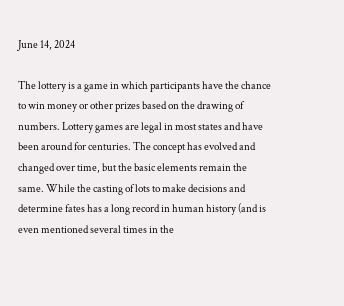June 14, 2024

The lottery is a game in which participants have the chance to win money or other prizes based on the drawing of numbers. Lottery games are legal in most states and have been around for centuries. The concept has evolved and changed over time, but the basic elements remain the same. While the casting of lots to make decisions and determine fates has a long record in human history (and is even mentioned several times in the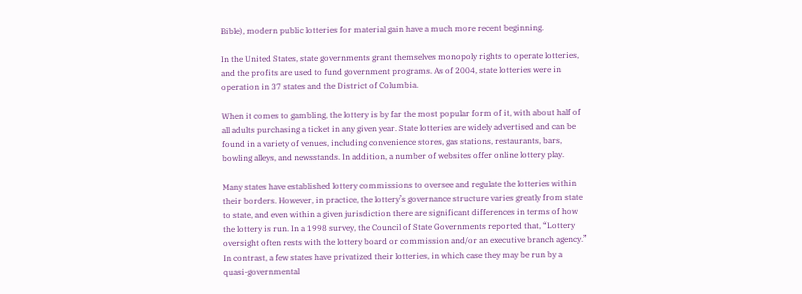Bible), modern public lotteries for material gain have a much more recent beginning.

In the United States, state governments grant themselves monopoly rights to operate lotteries, and the profits are used to fund government programs. As of 2004, state lotteries were in operation in 37 states and the District of Columbia.

When it comes to gambling, the lottery is by far the most popular form of it, with about half of all adults purchasing a ticket in any given year. State lotteries are widely advertised and can be found in a variety of venues, including convenience stores, gas stations, restaurants, bars, bowling alleys, and newsstands. In addition, a number of websites offer online lottery play.

Many states have established lottery commissions to oversee and regulate the lotteries within their borders. However, in practice, the lottery’s governance structure varies greatly from state to state, and even within a given jurisdiction there are significant differences in terms of how the lottery is run. In a 1998 survey, the Council of State Governments reported that, “Lottery oversight often rests with the lottery board or commission and/or an executive branch agency.” In contrast, a few states have privatized their lotteries, in which case they may be run by a quasi-governmental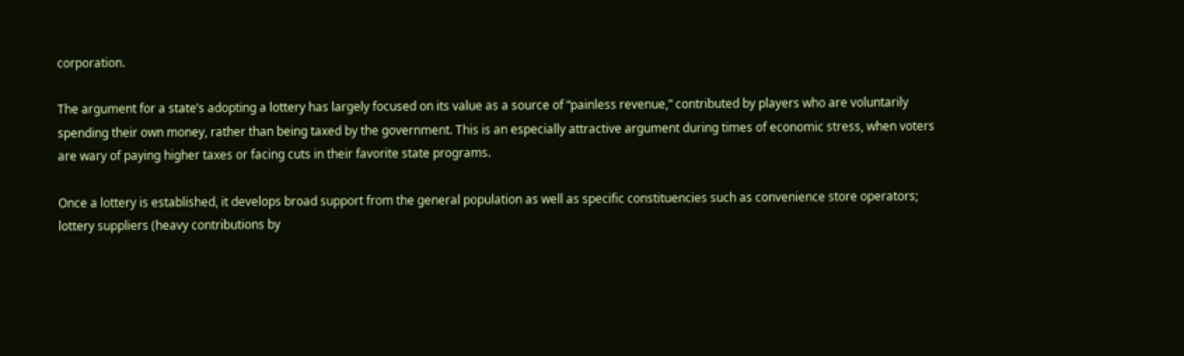corporation.

The argument for a state’s adopting a lottery has largely focused on its value as a source of “painless revenue,” contributed by players who are voluntarily spending their own money, rather than being taxed by the government. This is an especially attractive argument during times of economic stress, when voters are wary of paying higher taxes or facing cuts in their favorite state programs.

Once a lottery is established, it develops broad support from the general population as well as specific constituencies such as convenience store operators; lottery suppliers (heavy contributions by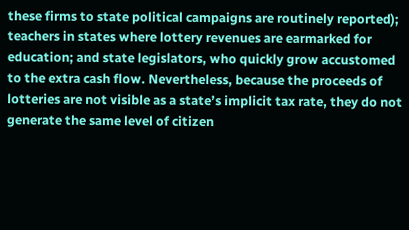these firms to state political campaigns are routinely reported); teachers in states where lottery revenues are earmarked for education; and state legislators, who quickly grow accustomed to the extra cash flow. Nevertheless, because the proceeds of lotteries are not visible as a state’s implicit tax rate, they do not generate the same level of citizen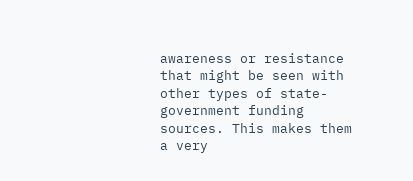awareness or resistance that might be seen with other types of state-government funding sources. This makes them a very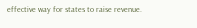effective way for states to raise revenue.